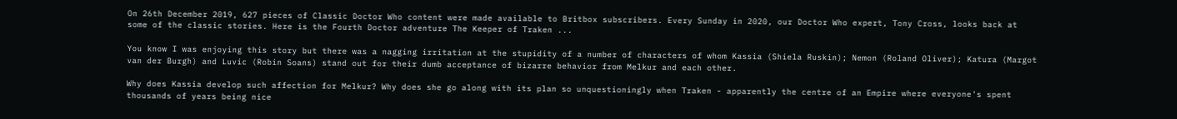On 26th December 2019, 627 pieces of Classic Doctor Who content were made available to Britbox subscribers. Every Sunday in 2020, our Doctor Who expert, Tony Cross, looks back at some of the classic stories. Here is the Fourth Doctor adventure The Keeper of Traken ...

You know I was enjoying this story but there was a nagging irritation at the stupidity of a number of characters of whom Kassia (Shiela Ruskin); Nemon (Roland Oliver); Katura (Margot van der Burgh) and Luvic (Robin Soans) stand out for their dumb acceptance of bizarre behavior from Melkur and each other.

Why does Kassia develop such affection for Melkur? Why does she go along with its plan so unquestioningly when Traken - apparently the centre of an Empire where everyone's spent thousands of years being nice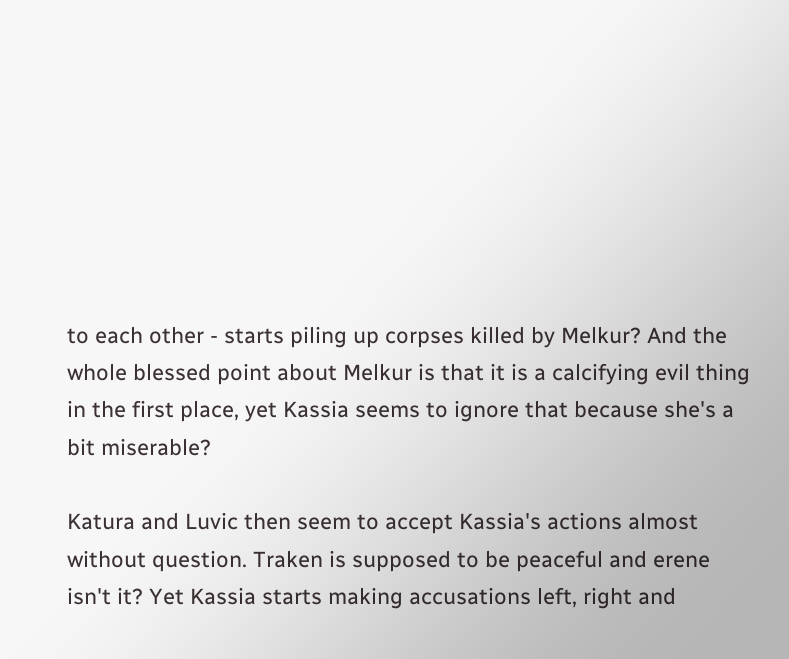to each other - starts piling up corpses killed by Melkur? And the whole blessed point about Melkur is that it is a calcifying evil thing in the first place, yet Kassia seems to ignore that because she's a bit miserable?

Katura and Luvic then seem to accept Kassia's actions almost without question. Traken is supposed to be peaceful and erene isn't it? Yet Kassia starts making accusations left, right and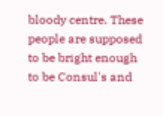bloody centre. These people are supposed to be bright enough to be Consul's and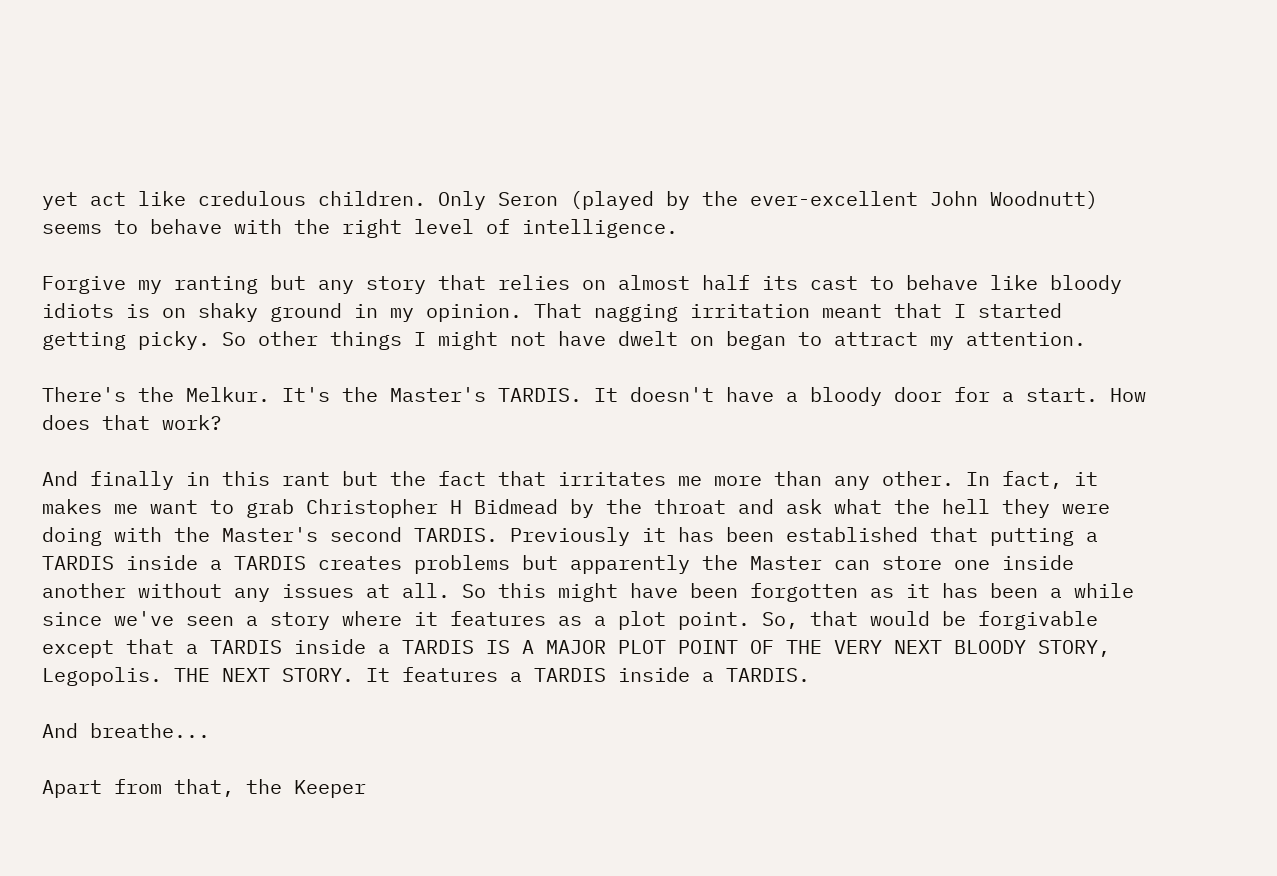yet act like credulous children. Only Seron (played by the ever-excellent John Woodnutt) seems to behave with the right level of intelligence.

Forgive my ranting but any story that relies on almost half its cast to behave like bloody idiots is on shaky ground in my opinion. That nagging irritation meant that I started getting picky. So other things I might not have dwelt on began to attract my attention.

There's the Melkur. It's the Master's TARDIS. It doesn't have a bloody door for a start. How does that work?

And finally in this rant but the fact that irritates me more than any other. In fact, it makes me want to grab Christopher H Bidmead by the throat and ask what the hell they were doing with the Master's second TARDIS. Previously it has been established that putting a TARDIS inside a TARDIS creates problems but apparently the Master can store one inside another without any issues at all. So this might have been forgotten as it has been a while since we've seen a story where it features as a plot point. So, that would be forgivable except that a TARDIS inside a TARDIS IS A MAJOR PLOT POINT OF THE VERY NEXT BLOODY STORY, Legopolis. THE NEXT STORY. It features a TARDIS inside a TARDIS.

And breathe...

Apart from that, the Keeper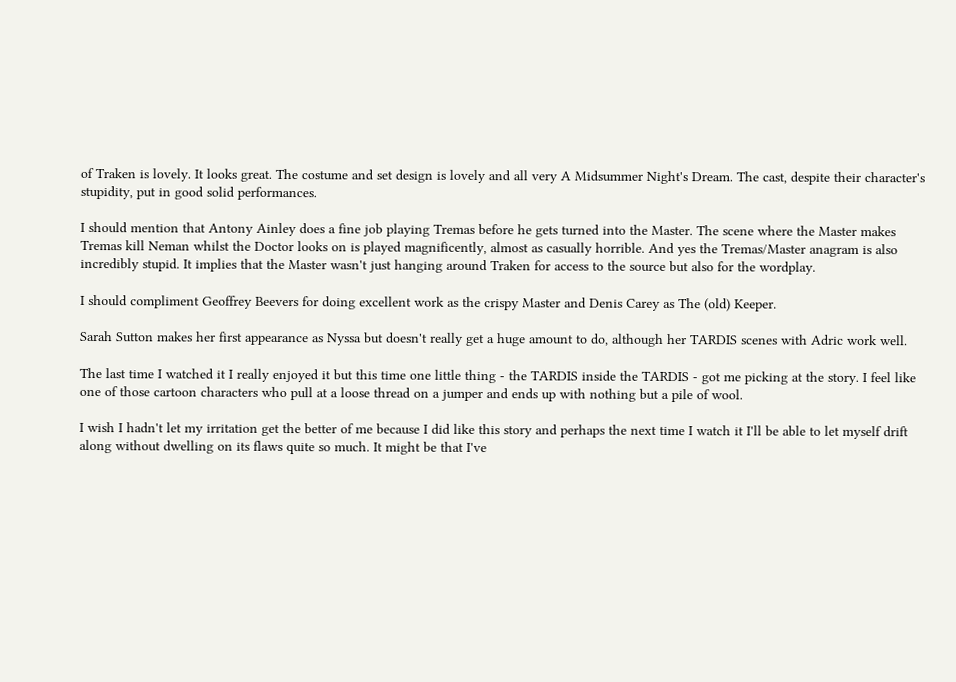of Traken is lovely. It looks great. The costume and set design is lovely and all very A Midsummer Night's Dream. The cast, despite their character's stupidity, put in good solid performances.

I should mention that Antony Ainley does a fine job playing Tremas before he gets turned into the Master. The scene where the Master makes Tremas kill Neman whilst the Doctor looks on is played magnificently, almost as casually horrible. And yes the Tremas/Master anagram is also incredibly stupid. It implies that the Master wasn't just hanging around Traken for access to the source but also for the wordplay.

I should compliment Geoffrey Beevers for doing excellent work as the crispy Master and Denis Carey as The (old) Keeper.

Sarah Sutton makes her first appearance as Nyssa but doesn't really get a huge amount to do, although her TARDIS scenes with Adric work well.

The last time I watched it I really enjoyed it but this time one little thing - the TARDIS inside the TARDIS - got me picking at the story. I feel like one of those cartoon characters who pull at a loose thread on a jumper and ends up with nothing but a pile of wool.

I wish I hadn't let my irritation get the better of me because I did like this story and perhaps the next time I watch it I'll be able to let myself drift along without dwelling on its flaws quite so much. It might be that I've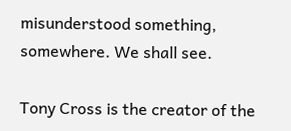misunderstood something, somewhere. We shall see.

Tony Cross is the creator of the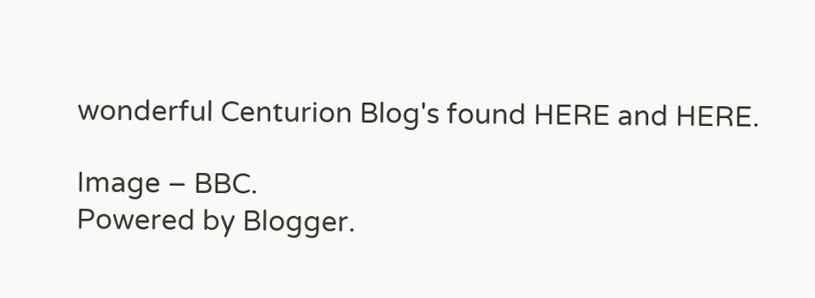wonderful Centurion Blog's found HERE and HERE.

Image – BBC.
Powered by Blogger.